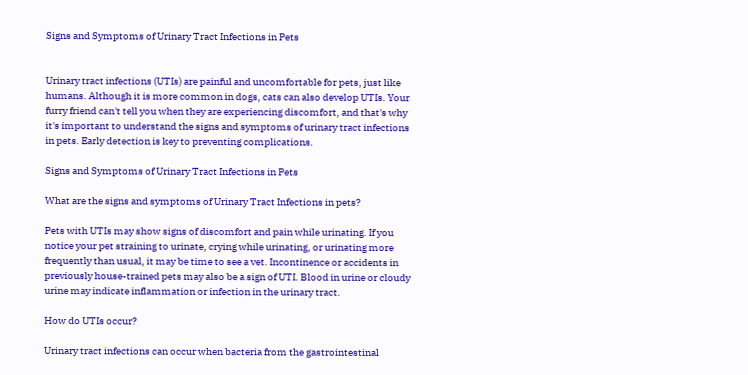Signs and Symptoms of Urinary Tract Infections in Pets


Urinary tract infections (UTIs) are painful and uncomfortable for pets, just like humans. Although it is more common in dogs, cats can also develop UTIs. Your furry friend can't tell you when they are experiencing discomfort, and that's why it's important to understand the signs and symptoms of urinary tract infections in pets. Early detection is key to preventing complications.

Signs and Symptoms of Urinary Tract Infections in Pets

What are the signs and symptoms of Urinary Tract Infections in pets?

Pets with UTIs may show signs of discomfort and pain while urinating. If you notice your pet straining to urinate, crying while urinating, or urinating more frequently than usual, it may be time to see a vet. Incontinence or accidents in previously house-trained pets may also be a sign of UTI. Blood in urine or cloudy urine may indicate inflammation or infection in the urinary tract.

How do UTIs occur?

Urinary tract infections can occur when bacteria from the gastrointestinal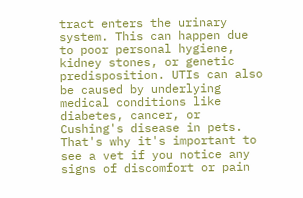tract enters the urinary system. This can happen due to poor personal hygiene, kidney stones, or genetic predisposition. UTIs can also be caused by underlying medical conditions like diabetes, cancer, or Cushing's disease in pets. That's why it's important to see a vet if you notice any signs of discomfort or pain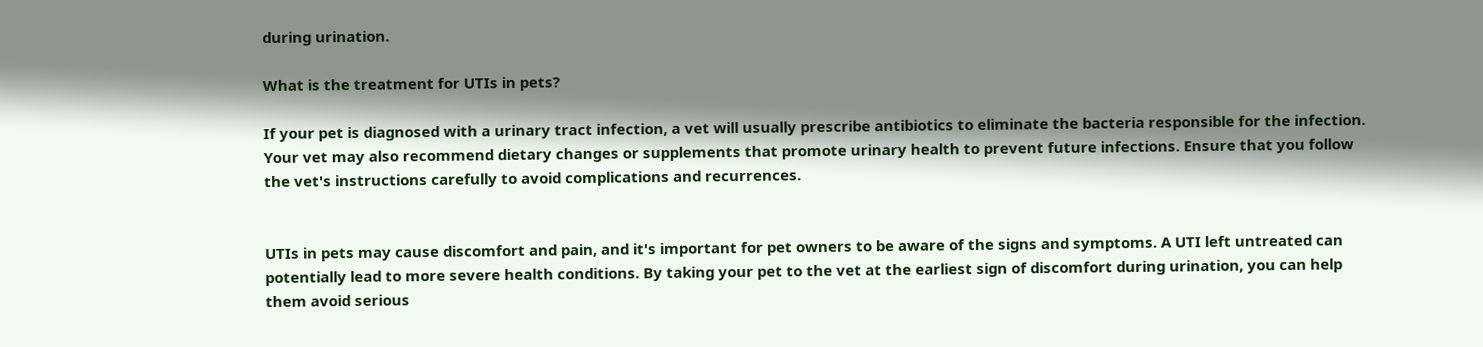during urination.

What is the treatment for UTIs in pets?

If your pet is diagnosed with a urinary tract infection, a vet will usually prescribe antibiotics to eliminate the bacteria responsible for the infection. Your vet may also recommend dietary changes or supplements that promote urinary health to prevent future infections. Ensure that you follow the vet's instructions carefully to avoid complications and recurrences.


UTIs in pets may cause discomfort and pain, and it's important for pet owners to be aware of the signs and symptoms. A UTI left untreated can potentially lead to more severe health conditions. By taking your pet to the vet at the earliest sign of discomfort during urination, you can help them avoid serious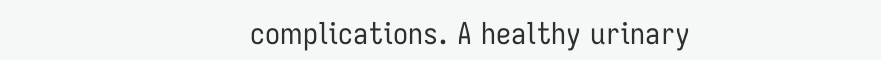complications. A healthy urinary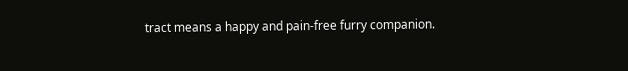tract means a happy and pain-free furry companion.